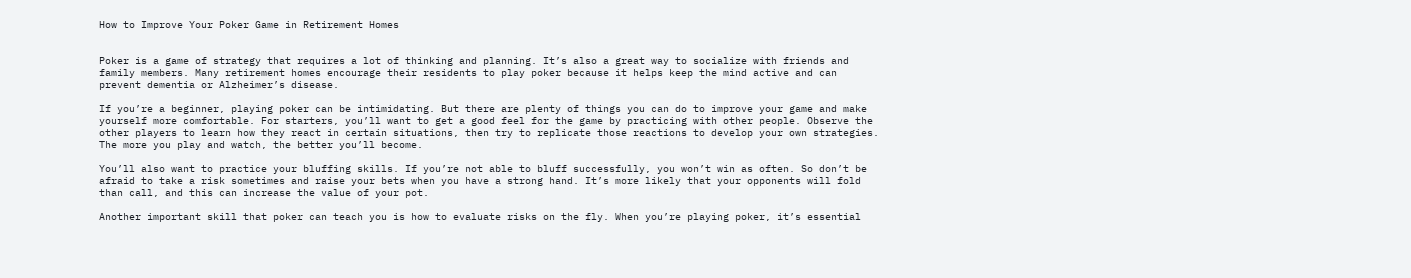How to Improve Your Poker Game in Retirement Homes


Poker is a game of strategy that requires a lot of thinking and planning. It’s also a great way to socialize with friends and family members. Many retirement homes encourage their residents to play poker because it helps keep the mind active and can prevent dementia or Alzheimer’s disease.

If you’re a beginner, playing poker can be intimidating. But there are plenty of things you can do to improve your game and make yourself more comfortable. For starters, you’ll want to get a good feel for the game by practicing with other people. Observe the other players to learn how they react in certain situations, then try to replicate those reactions to develop your own strategies. The more you play and watch, the better you’ll become.

You’ll also want to practice your bluffing skills. If you’re not able to bluff successfully, you won’t win as often. So don’t be afraid to take a risk sometimes and raise your bets when you have a strong hand. It’s more likely that your opponents will fold than call, and this can increase the value of your pot.

Another important skill that poker can teach you is how to evaluate risks on the fly. When you’re playing poker, it’s essential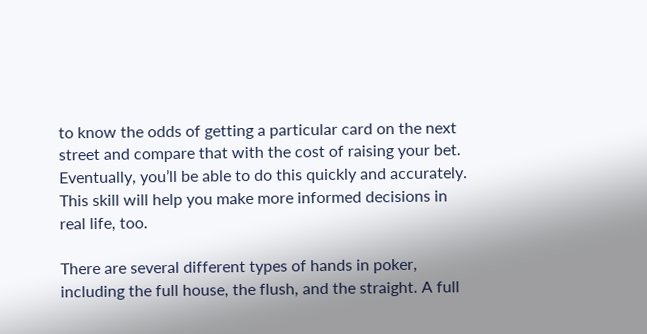to know the odds of getting a particular card on the next street and compare that with the cost of raising your bet. Eventually, you’ll be able to do this quickly and accurately. This skill will help you make more informed decisions in real life, too.

There are several different types of hands in poker, including the full house, the flush, and the straight. A full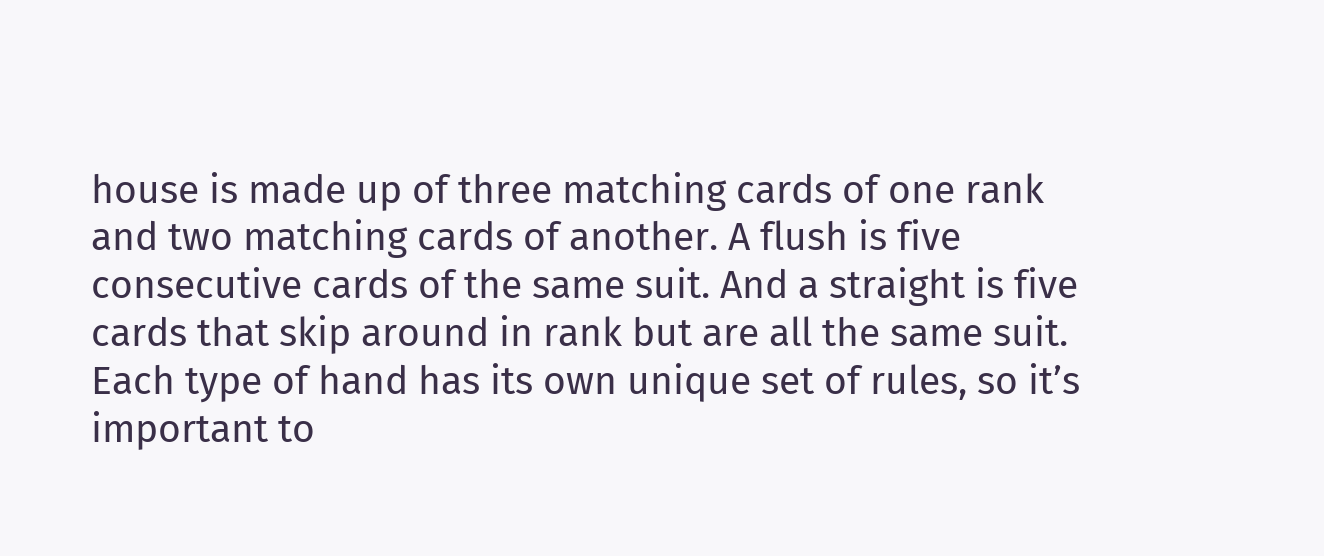house is made up of three matching cards of one rank and two matching cards of another. A flush is five consecutive cards of the same suit. And a straight is five cards that skip around in rank but are all the same suit. Each type of hand has its own unique set of rules, so it’s important to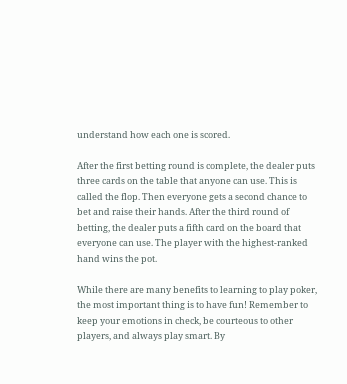understand how each one is scored.

After the first betting round is complete, the dealer puts three cards on the table that anyone can use. This is called the flop. Then everyone gets a second chance to bet and raise their hands. After the third round of betting, the dealer puts a fifth card on the board that everyone can use. The player with the highest-ranked hand wins the pot.

While there are many benefits to learning to play poker, the most important thing is to have fun! Remember to keep your emotions in check, be courteous to other players, and always play smart. By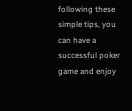following these simple tips, you can have a successful poker game and enjoy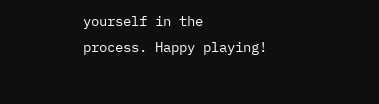yourself in the process. Happy playing!